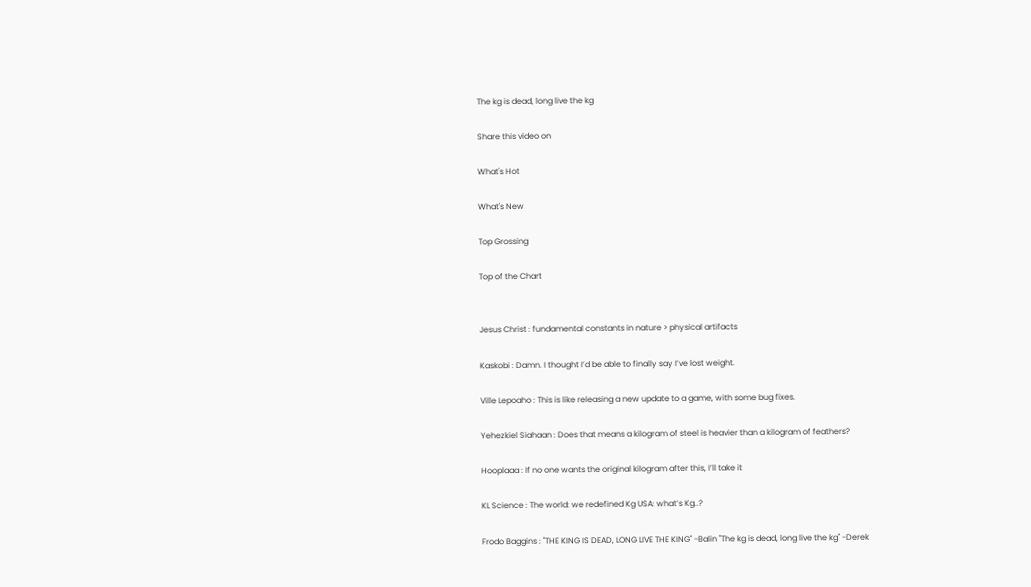The kg is dead, long live the kg

Share this video on

What's Hot

What's New

Top Grossing

Top of the Chart


Jesus Christ : fundamental constants in nature > physical artifacts

Kaskobi : Damn. I thought I’d be able to finally say I’ve lost weight.

Ville Lepoaho : This is like releasing a new update to a game, with some bug fixes.

Yehezkiel Siahaan : Does that means a kilogram of steel is heavier than a kilogram of feathers?

Hooplaaa : If no one wants the original kilogram after this, I’ll take it

KL Science : The world: we redefined Kg USA: what’s Kg..?

Frodo Baggins : "THE KING IS DEAD, LONG LIVE THE KING" -Balin "The kg is dead, long live the kg" -Derek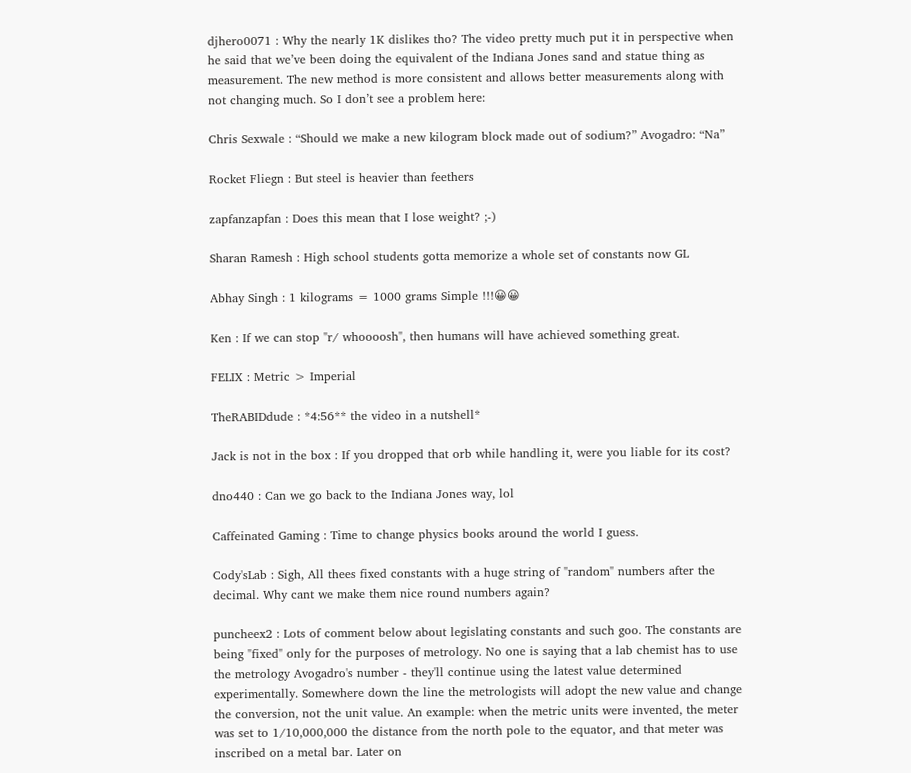djhero0071 : Why the nearly 1K dislikes tho? The video pretty much put it in perspective when he said that we’ve been doing the equivalent of the Indiana Jones sand and statue thing as measurement. The new method is more consistent and allows better measurements along with not changing much. So I don’t see a problem here:

Chris Sexwale : “Should we make a new kilogram block made out of sodium?” Avogadro: “Na”

Rocket Fliegn : But steel is heavier than feethers

zapfanzapfan : Does this mean that I lose weight? ;-)

Sharan Ramesh : High school students gotta memorize a whole set of constants now GL

Abhay Singh : 1 kilograms = 1000 grams Simple !!!😀😀

Ken : If we can stop "r/ whoooosh", then humans will have achieved something great.

FELIX : Metric > Imperial

TheRABIDdude : *4:56** the video in a nutshell*

Jack is not in the box : If you dropped that orb while handling it, were you liable for its cost?

dno440 : Can we go back to the Indiana Jones way, lol

Caffeinated Gaming : Time to change physics books around the world I guess.

Cody'sLab : Sigh, All thees fixed constants with a huge string of "random" numbers after the decimal. Why cant we make them nice round numbers again?

puncheex2 : Lots of comment below about legislating constants and such goo. The constants are being "fixed" only for the purposes of metrology. No one is saying that a lab chemist has to use the metrology Avogadro's number - they'll continue using the latest value determined experimentally. Somewhere down the line the metrologists will adopt the new value and change the conversion, not the unit value. An example: when the metric units were invented, the meter was set to 1/10,000,000 the distance from the north pole to the equator, and that meter was inscribed on a metal bar. Later on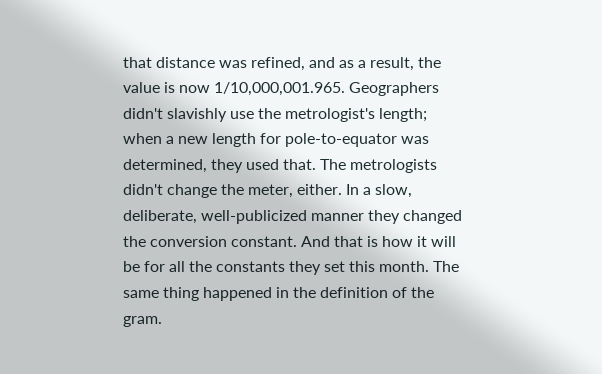that distance was refined, and as a result, the value is now 1/10,000,001.965. Geographers didn't slavishly use the metrologist's length; when a new length for pole-to-equator was determined, they used that. The metrologists didn't change the meter, either. In a slow, deliberate, well-publicized manner they changed the conversion constant. And that is how it will be for all the constants they set this month. The same thing happened in the definition of the gram.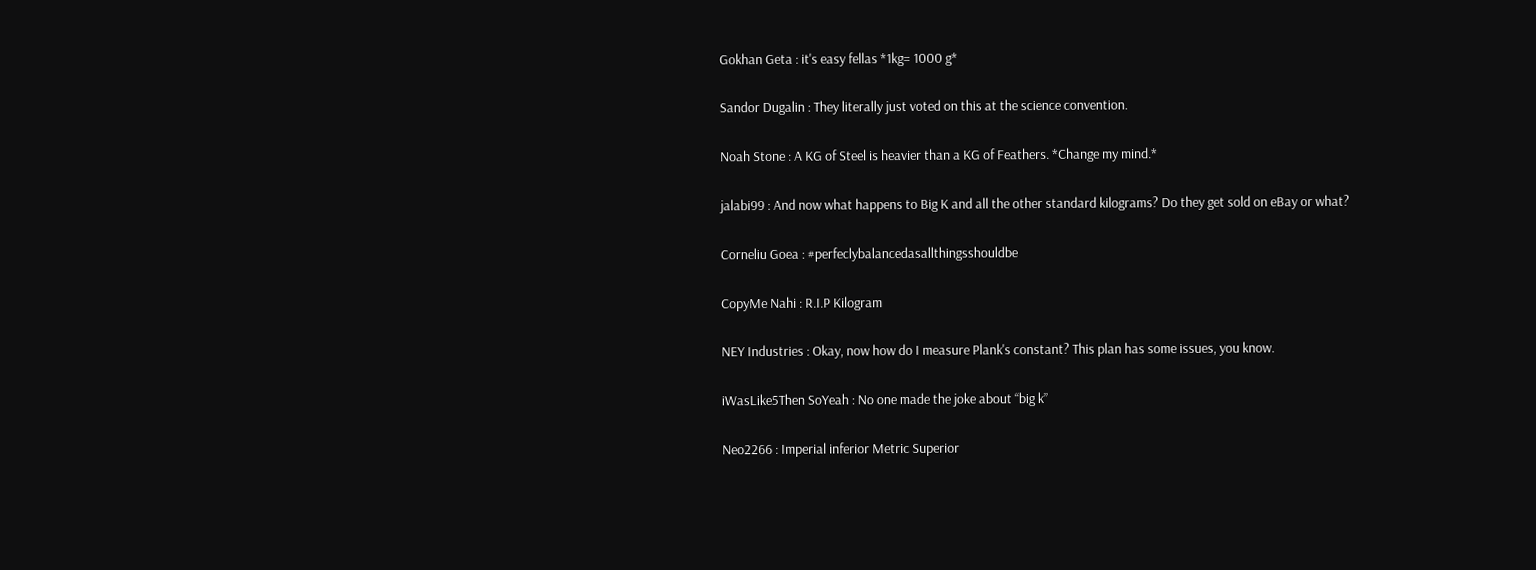Gokhan Geta : it's easy fellas *1kg= 1000 g*

Sandor Dugalin : They literally just voted on this at the science convention.

Noah Stone : A KG of Steel is heavier than a KG of Feathers. *Change my mind.*

jalabi99 : And now what happens to Big K and all the other standard kilograms? Do they get sold on eBay or what?

Corneliu Goea : #perfeclybalancedasallthingsshouldbe

CopyMe Nahi : R.I.P Kilogram

NEY Industries : Okay, now how do I measure Plank's constant? This plan has some issues, you know.

iWasLike5Then SoYeah : No one made the joke about “big k”

Neo2266 : Imperial inferior Metric Superior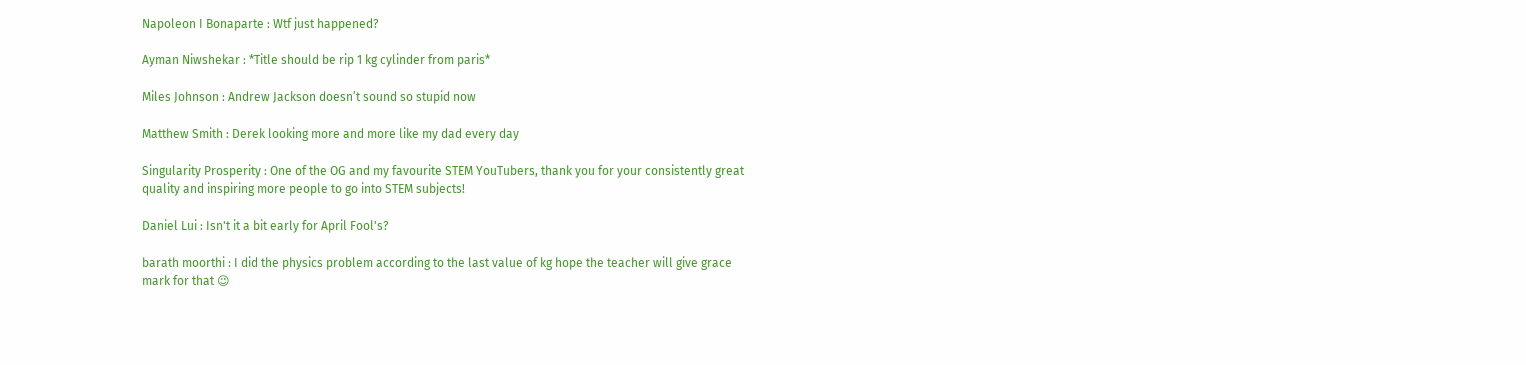Napoleon I Bonaparte : Wtf just happened?

Ayman Niwshekar : *Title should be rip 1 kg cylinder from paris*

Miles Johnson : Andrew Jackson doesn’t sound so stupid now

Matthew Smith : Derek looking more and more like my dad every day

Singularity Prosperity : One of the OG and my favourite STEM YouTubers, thank you for your consistently great quality and inspiring more people to go into STEM subjects!

Daniel Lui : Isn't it a bit early for April Fool's?

barath moorthi : I did the physics problem according to the last value of kg hope the teacher will give grace mark for that 😉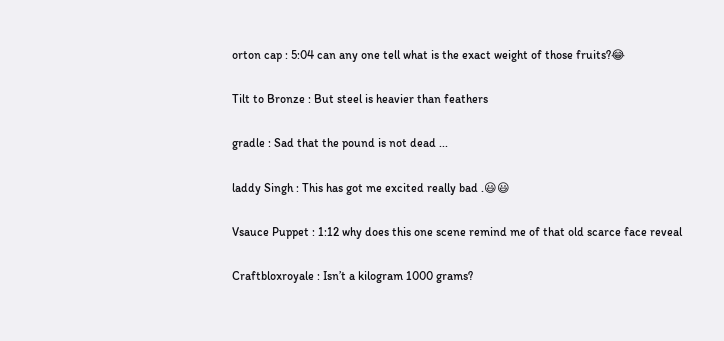orton cap : 5:04 can any one tell what is the exact weight of those fruits?😂

Tilt to Bronze : But steel is heavier than feathers

gradle : Sad that the pound is not dead ...

laddy Singh : This has got me excited really bad .😃😃

Vsauce Puppet : 1:12 why does this one scene remind me of that old scarce face reveal

Craftbloxroyale : Isn’t a kilogram 1000 grams?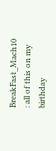BreakFast_Mach10 : all of this on my birthday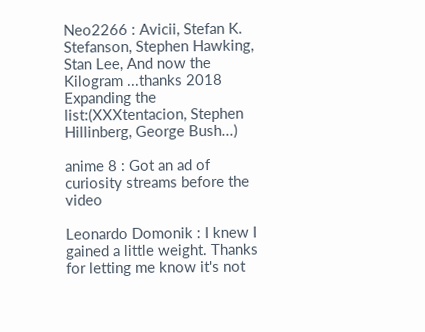Neo2266 : Avicii, Stefan K. Stefanson, Stephen Hawking, Stan Lee, And now the Kilogram ...thanks 2018 Expanding the list:(XXXtentacion, Stephen Hillinberg, George Bush...)

anime 8 : Got an ad of curiosity streams before the video

Leonardo Domonik : I knew I gained a little weight. Thanks for letting me know it's not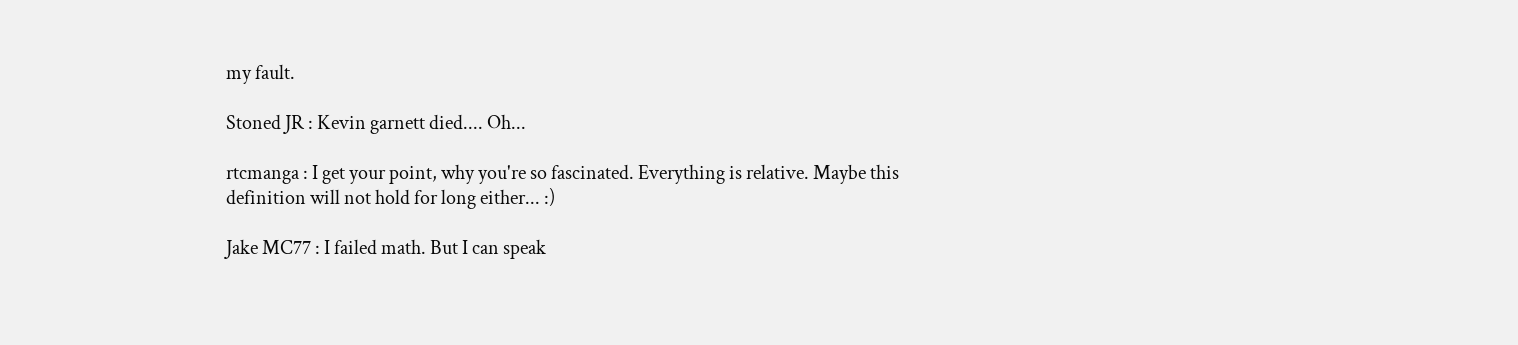my fault.

Stoned JR : Kevin garnett died.... Oh...

rtcmanga : I get your point, why you're so fascinated. Everything is relative. Maybe this definition will not hold for long either... :)

Jake MC77 : I failed math. But I can speak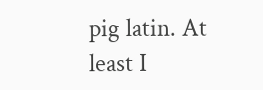pig latin. At least I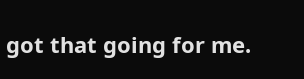got that going for me.